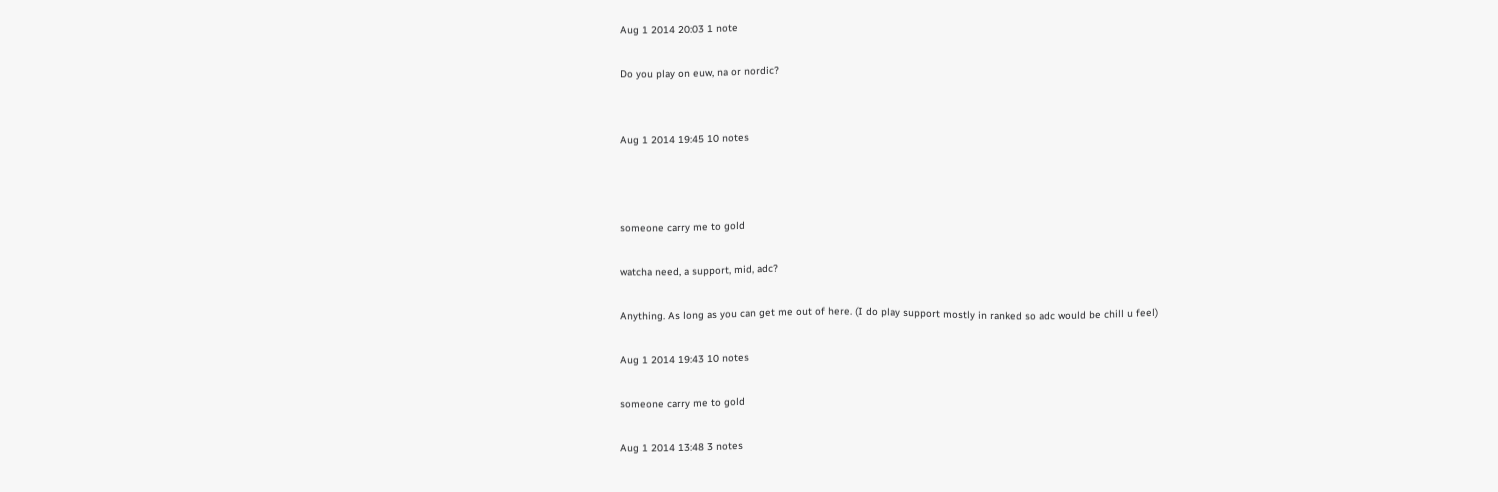Aug 1 2014 20:03 1 note

Do you play on euw, na or nordic?


Aug 1 2014 19:45 10 notes



someone carry me to gold

watcha need, a support, mid, adc?

Anything. As long as you can get me out of here. (I do play support mostly in ranked so adc would be chill u feel)

Aug 1 2014 19:43 10 notes

someone carry me to gold

Aug 1 2014 13:48 3 notes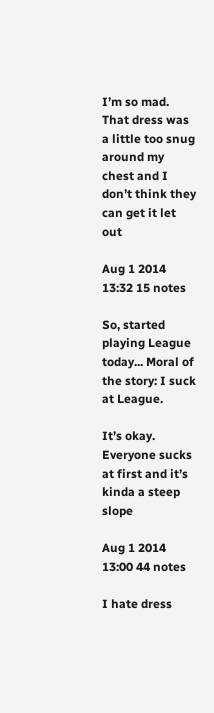I’m so mad. That dress was a little too snug around my chest and I don’t think they can get it let out

Aug 1 2014 13:32 15 notes

So, started playing League today... Moral of the story: I suck at League.

It’s okay. Everyone sucks at first and it’s kinda a steep slope

Aug 1 2014 13:00 44 notes

I hate dress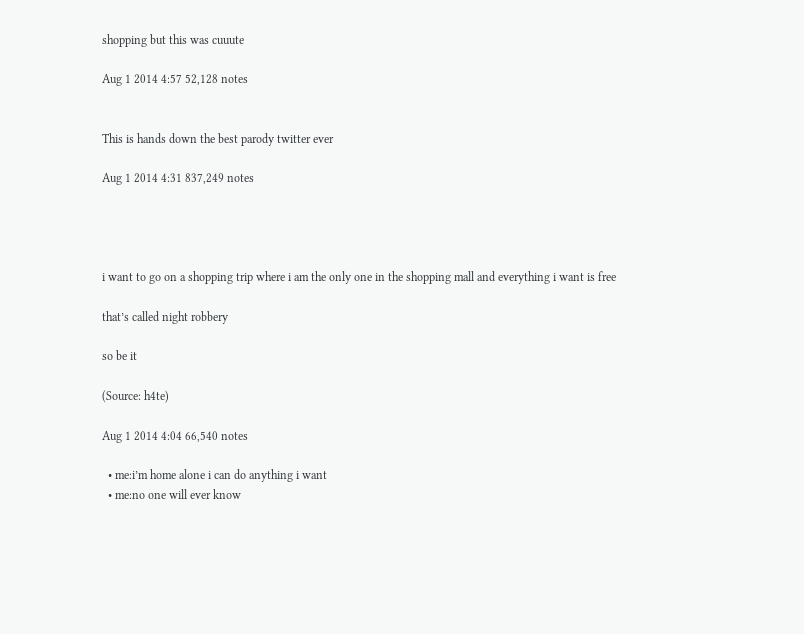shopping but this was cuuute

Aug 1 2014 4:57 52,128 notes


This is hands down the best parody twitter ever

Aug 1 2014 4:31 837,249 notes




i want to go on a shopping trip where i am the only one in the shopping mall and everything i want is free

that’s called night robbery

so be it

(Source: h4te)

Aug 1 2014 4:04 66,540 notes

  • me:i’m home alone i can do anything i want
  • me:no one will ever know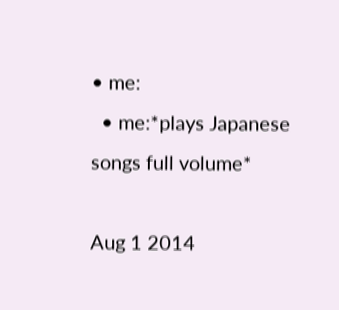• me:
  • me:*plays Japanese songs full volume*

Aug 1 2014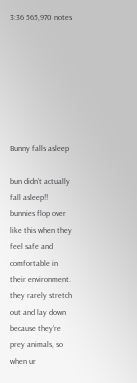3:36 565,970 notes







Bunny falls asleep

bun didn’t actually fall asleep!! bunnies flop over like this when they feel safe and comfortable in their environment. they rarely stretch out and lay down because they’re prey animals, so when ur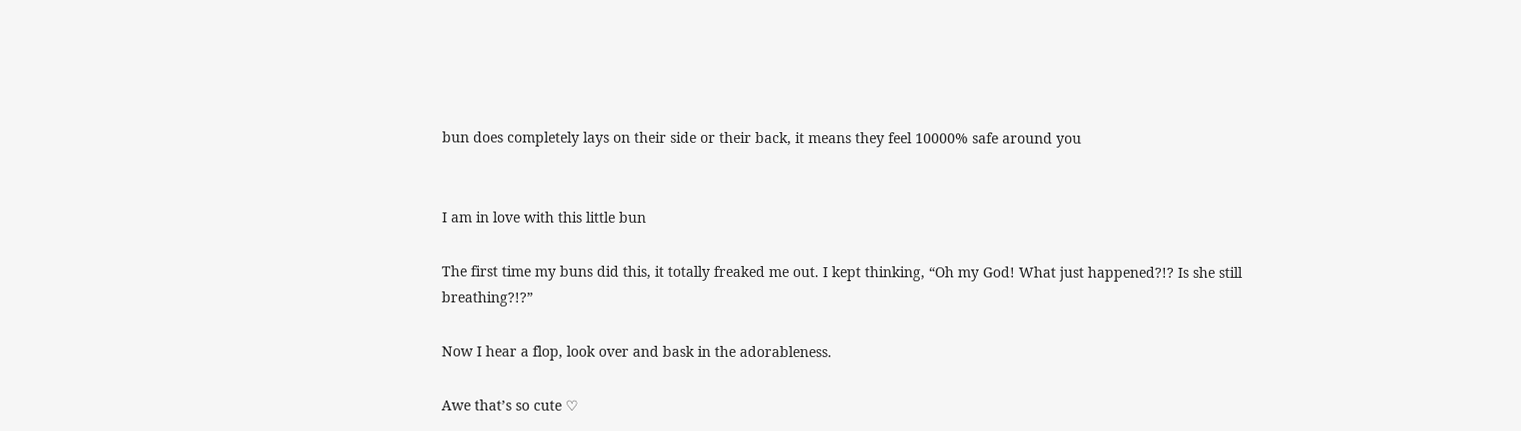bun does completely lays on their side or their back, it means they feel 10000% safe around you


I am in love with this little bun

The first time my buns did this, it totally freaked me out. I kept thinking, “Oh my God! What just happened?!? Is she still breathing?!?”

Now I hear a flop, look over and bask in the adorableness.

Awe that’s so cute ♡